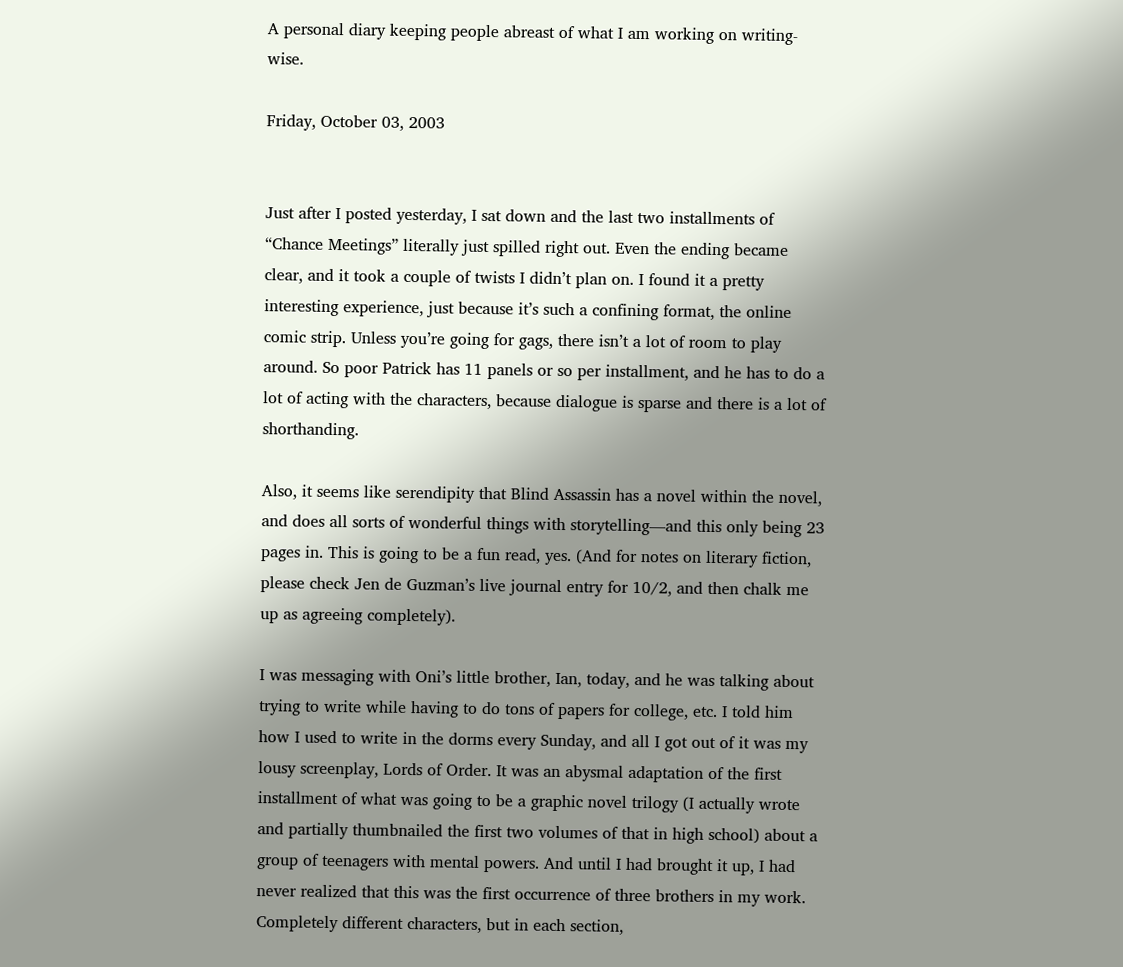A personal diary keeping people abreast of what I am working on writing-wise.

Friday, October 03, 2003


Just after I posted yesterday, I sat down and the last two installments of “Chance Meetings” literally just spilled right out. Even the ending became clear, and it took a couple of twists I didn’t plan on. I found it a pretty interesting experience, just because it’s such a confining format, the online comic strip. Unless you’re going for gags, there isn’t a lot of room to play around. So poor Patrick has 11 panels or so per installment, and he has to do a lot of acting with the characters, because dialogue is sparse and there is a lot of shorthanding.

Also, it seems like serendipity that Blind Assassin has a novel within the novel, and does all sorts of wonderful things with storytelling—and this only being 23 pages in. This is going to be a fun read, yes. (And for notes on literary fiction, please check Jen de Guzman’s live journal entry for 10/2, and then chalk me up as agreeing completely).

I was messaging with Oni’s little brother, Ian, today, and he was talking about trying to write while having to do tons of papers for college, etc. I told him how I used to write in the dorms every Sunday, and all I got out of it was my lousy screenplay, Lords of Order. It was an abysmal adaptation of the first installment of what was going to be a graphic novel trilogy (I actually wrote and partially thumbnailed the first two volumes of that in high school) about a group of teenagers with mental powers. And until I had brought it up, I had never realized that this was the first occurrence of three brothers in my work. Completely different characters, but in each section,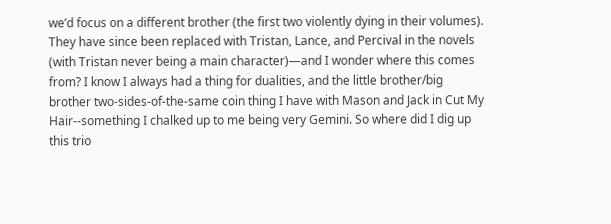we’d focus on a different brother (the first two violently dying in their volumes). They have since been replaced with Tristan, Lance, and Percival in the novels (with Tristan never being a main character)—and I wonder where this comes from? I know I always had a thing for dualities, and the little brother/big brother two-sides-of-the-same coin thing I have with Mason and Jack in Cut My Hair--something I chalked up to me being very Gemini. So where did I dig up this trio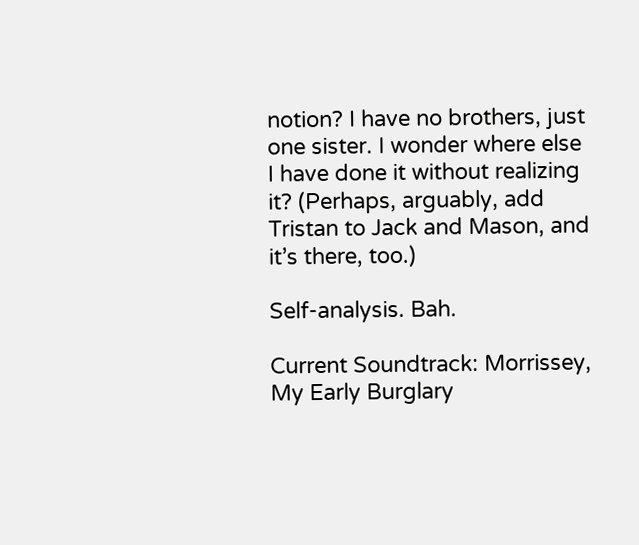notion? I have no brothers, just one sister. I wonder where else I have done it without realizing it? (Perhaps, arguably, add Tristan to Jack and Mason, and it’s there, too.)

Self-analysis. Bah.

Current Soundtrack: Morrissey, My Early Burglary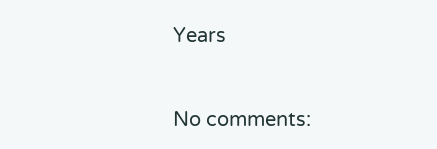Years


No comments: